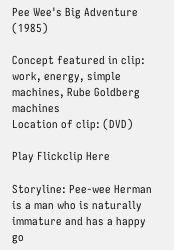Pee Wee's Big Adventure (1985)

Concept featured in clip: work, energy, simple machines, Rube Goldberg machines
Location of clip: (DVD)

Play Flickclip Here

Storyline: Pee-wee Herman is a man who is naturally immature and has a happy go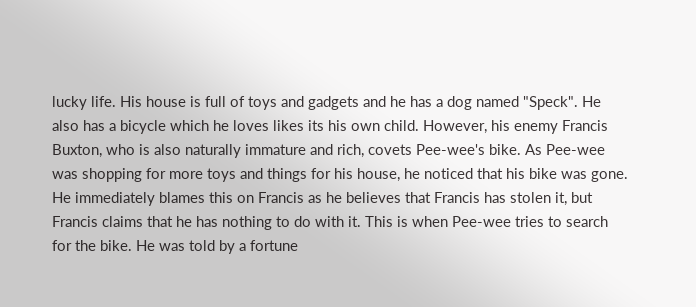lucky life. His house is full of toys and gadgets and he has a dog named "Speck". He also has a bicycle which he loves likes its his own child. However, his enemy Francis Buxton, who is also naturally immature and rich, covets Pee-wee's bike. As Pee-wee was shopping for more toys and things for his house, he noticed that his bike was gone. He immediately blames this on Francis as he believes that Francis has stolen it, but Francis claims that he has nothing to do with it. This is when Pee-wee tries to search for the bike. He was told by a fortune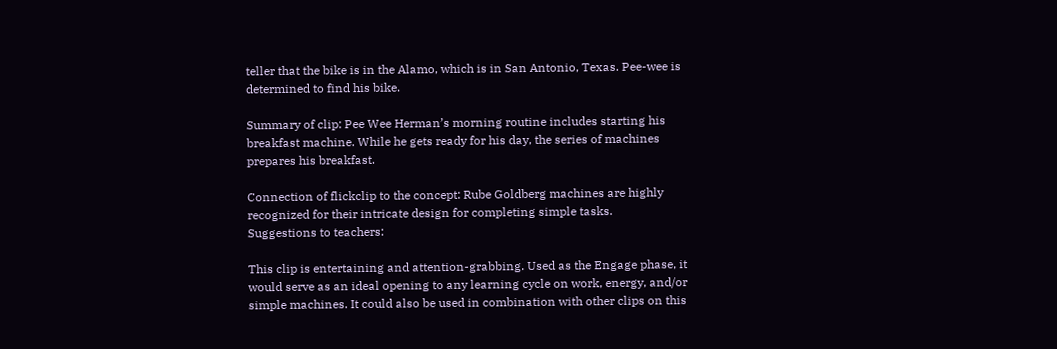teller that the bike is in the Alamo, which is in San Antonio, Texas. Pee-wee is determined to find his bike.

Summary of clip: Pee Wee Herman’s morning routine includes starting his breakfast machine. While he gets ready for his day, the series of machines prepares his breakfast.

Connection of flickclip to the concept: Rube Goldberg machines are highly recognized for their intricate design for completing simple tasks.
Suggestions to teachers:

This clip is entertaining and attention-grabbing. Used as the Engage phase, it would serve as an ideal opening to any learning cycle on work, energy, and/or simple machines. It could also be used in combination with other clips on this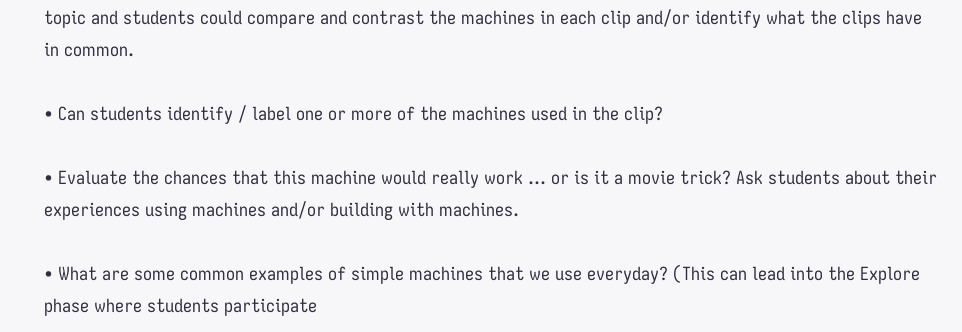topic and students could compare and contrast the machines in each clip and/or identify what the clips have in common.

• Can students identify / label one or more of the machines used in the clip?

• Evaluate the chances that this machine would really work … or is it a movie trick? Ask students about their experiences using machines and/or building with machines.

• What are some common examples of simple machines that we use everyday? (This can lead into the Explore phase where students participate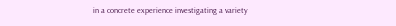in a concrete experience investigating a variety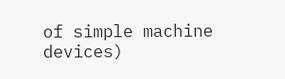of simple machine devices)